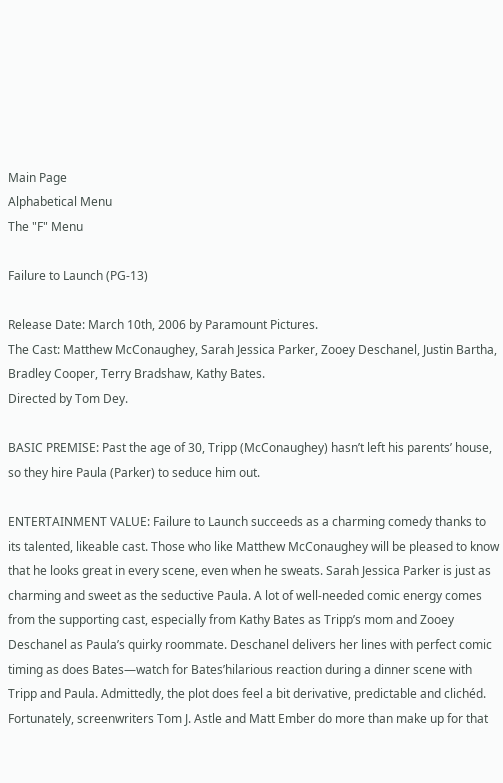Main Page
Alphabetical Menu
The "F" Menu

Failure to Launch (PG-13)

Release Date: March 10th, 2006 by Paramount Pictures.
The Cast: Matthew McConaughey, Sarah Jessica Parker, Zooey Deschanel, Justin Bartha, Bradley Cooper, Terry Bradshaw, Kathy Bates.
Directed by Tom Dey.

BASIC PREMISE: Past the age of 30, Tripp (McConaughey) hasn’t left his parents’ house, so they hire Paula (Parker) to seduce him out.

ENTERTAINMENT VALUE: Failure to Launch succeeds as a charming comedy thanks to its talented, likeable cast. Those who like Matthew McConaughey will be pleased to know that he looks great in every scene, even when he sweats. Sarah Jessica Parker is just as charming and sweet as the seductive Paula. A lot of well-needed comic energy comes from the supporting cast, especially from Kathy Bates as Tripp’s mom and Zooey Deschanel as Paula’s quirky roommate. Deschanel delivers her lines with perfect comic timing as does Bates—watch for Bates’hilarious reaction during a dinner scene with Tripp and Paula. Admittedly, the plot does feel a bit derivative, predictable and clichéd. Fortunately, screenwriters Tom J. Astle and Matt Ember do more than make up for that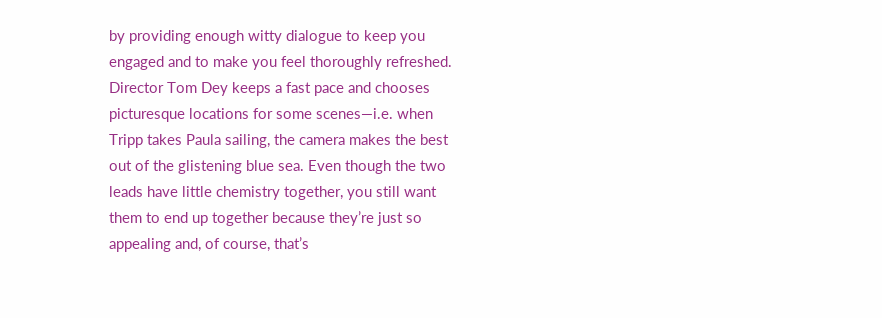by providing enough witty dialogue to keep you engaged and to make you feel thoroughly refreshed. Director Tom Dey keeps a fast pace and chooses picturesque locations for some scenes—i.e. when Tripp takes Paula sailing, the camera makes the best out of the glistening blue sea. Even though the two leads have little chemistry together, you still want them to end up together because they’re just so appealing and, of course, that’s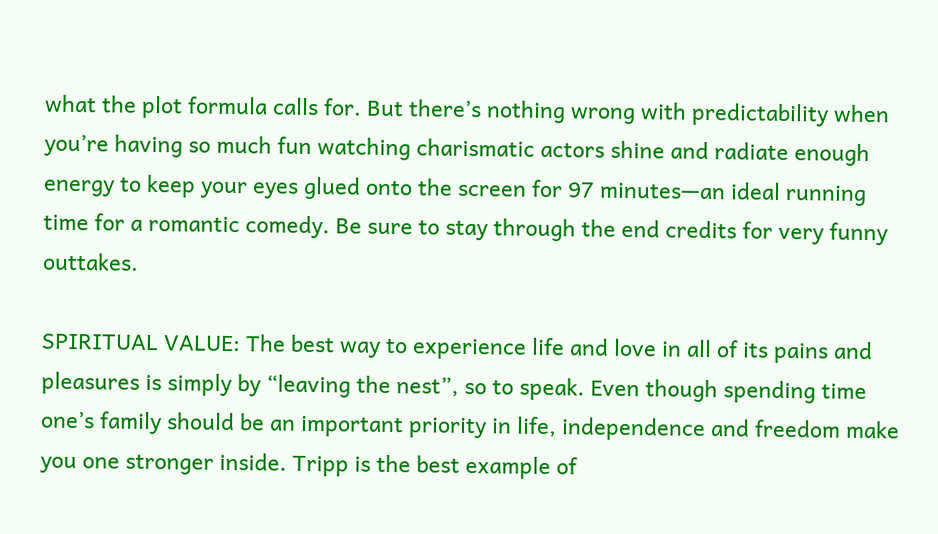what the plot formula calls for. But there’s nothing wrong with predictability when you’re having so much fun watching charismatic actors shine and radiate enough energy to keep your eyes glued onto the screen for 97 minutes—an ideal running time for a romantic comedy. Be sure to stay through the end credits for very funny outtakes.

SPIRITUAL VALUE: The best way to experience life and love in all of its pains and pleasures is simply by “leaving the nest”, so to speak. Even though spending time one’s family should be an important priority in life, independence and freedom make you one stronger inside. Tripp is the best example of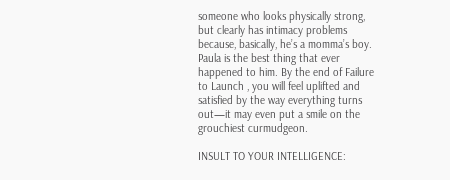someone who looks physically strong, but clearly has intimacy problems because, basically, he’s a momma’s boy. Paula is the best thing that ever happened to him. By the end of Failure to Launch , you will feel uplifted and satisfied by the way everything turns out—it may even put a smile on the grouchiest curmudgeon.

INSULT TO YOUR INTELLIGENCE: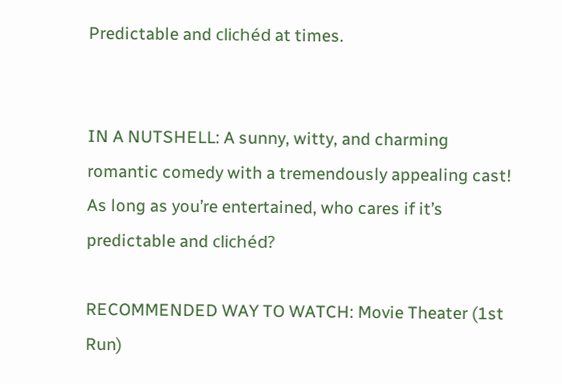Predictable and clichéd at times.


IN A NUTSHELL: A sunny, witty, and charming romantic comedy with a tremendously appealing cast! As long as you’re entertained, who cares if it’s predictable and clichéd?

RECOMMENDED WAY TO WATCH: Movie Theater (1st Run)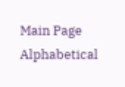Main Page
Alphabetical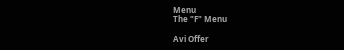Menu
The "F" Menu

Avi Offer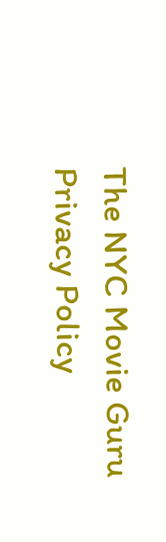The NYC Movie Guru
Privacy Policy